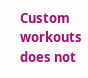Custom workouts does not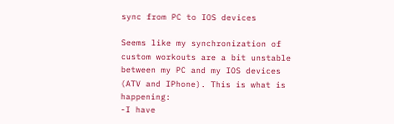sync from PC to IOS devices

Seems like my synchronization of custom workouts are a bit unstable between my PC and my IOS devices (ATV and IPhone). This is what is happening:
-I have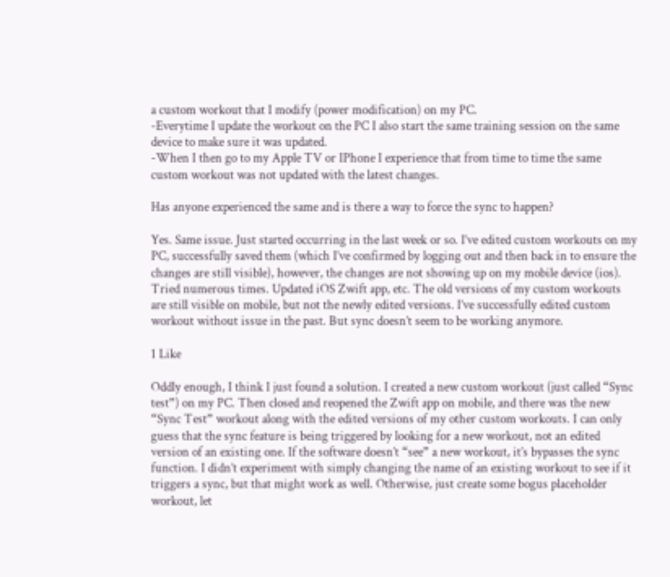a custom workout that I modify (power modification) on my PC.
-Everytime I update the workout on the PC I also start the same training session on the same device to make sure it was updated.
-When I then go to my Apple TV or IPhone I experience that from time to time the same custom workout was not updated with the latest changes.

Has anyone experienced the same and is there a way to force the sync to happen?

Yes. Same issue. Just started occurring in the last week or so. I’ve edited custom workouts on my PC, successfully saved them (which I’ve confirmed by logging out and then back in to ensure the changes are still visible), however, the changes are not showing up on my mobile device (ios). Tried numerous times. Updated iOS Zwift app, etc. The old versions of my custom workouts are still visible on mobile, but not the newly edited versions. I’ve successfully edited custom workout without issue in the past. But sync doesn’t seem to be working anymore.

1 Like

Oddly enough, I think I just found a solution. I created a new custom workout (just called “Sync test”) on my PC. Then closed and reopened the Zwift app on mobile, and there was the new “Sync Test” workout along with the edited versions of my other custom workouts. I can only guess that the sync feature is being triggered by looking for a new workout, not an edited version of an existing one. If the software doesn’t “see” a new workout, it’s bypasses the sync function. I didn’t experiment with simply changing the name of an existing workout to see if it triggers a sync, but that might work as well. Otherwise, just create some bogus placeholder workout, let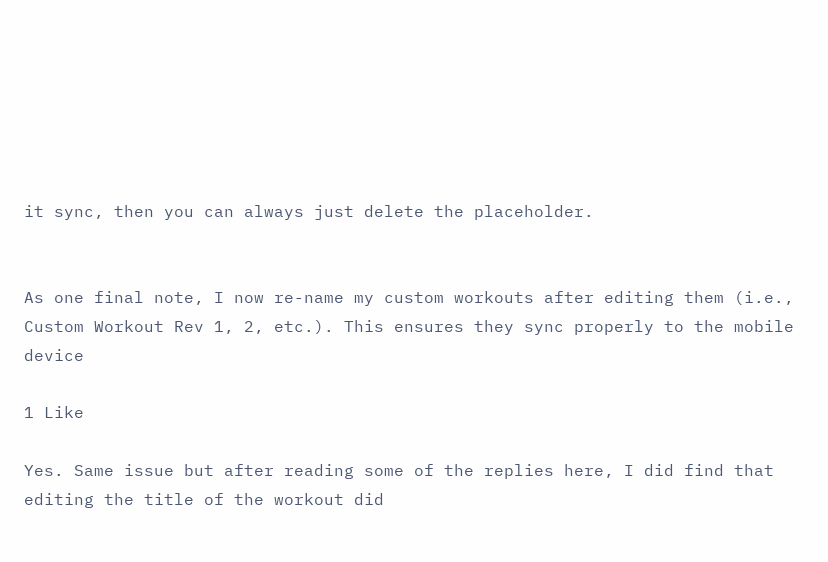it sync, then you can always just delete the placeholder.


As one final note, I now re-name my custom workouts after editing them (i.e., Custom Workout Rev 1, 2, etc.). This ensures they sync properly to the mobile device

1 Like

Yes. Same issue but after reading some of the replies here, I did find that editing the title of the workout did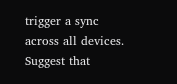trigger a sync across all devices. Suggest that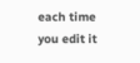each time you edit it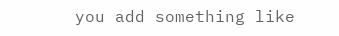you add something like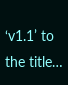‘v1.1’ to the title…